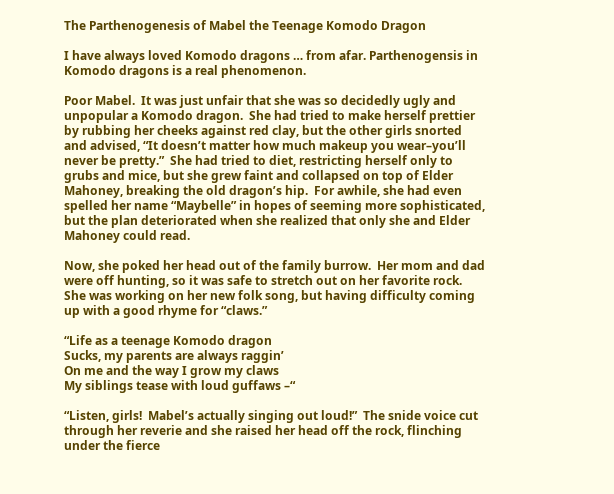The Parthenogenesis of Mabel the Teenage Komodo Dragon

I have always loved Komodo dragons … from afar. Parthenogensis in Komodo dragons is a real phenomenon.

Poor Mabel.  It was just unfair that she was so decidedly ugly and unpopular a Komodo dragon.  She had tried to make herself prettier by rubbing her cheeks against red clay, but the other girls snorted and advised, “It doesn’t matter how much makeup you wear–you’ll never be pretty.”  She had tried to diet, restricting herself only to grubs and mice, but she grew faint and collapsed on top of Elder Mahoney, breaking the old dragon’s hip.  For awhile, she had even spelled her name “Maybelle” in hopes of seeming more sophisticated, but the plan deteriorated when she realized that only she and Elder Mahoney could read.

Now, she poked her head out of the family burrow.  Her mom and dad were off hunting, so it was safe to stretch out on her favorite rock.  She was working on her new folk song, but having difficulty coming up with a good rhyme for “claws.”

“Life as a teenage Komodo dragon
Sucks, my parents are always raggin’
On me and the way I grow my claws
My siblings tease with loud guffaws –“

“Listen, girls!  Mabel’s actually singing out loud!”  The snide voice cut through her reverie and she raised her head off the rock, flinching under the fierce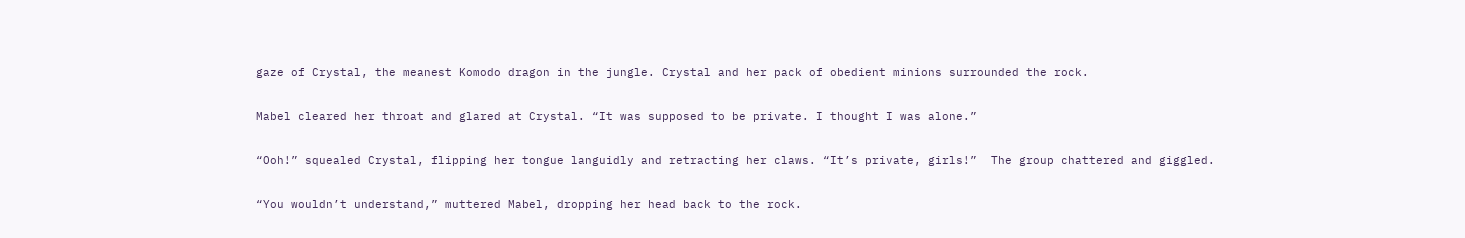gaze of Crystal, the meanest Komodo dragon in the jungle. Crystal and her pack of obedient minions surrounded the rock.

Mabel cleared her throat and glared at Crystal. “It was supposed to be private. I thought I was alone.”

“Ooh!” squealed Crystal, flipping her tongue languidly and retracting her claws. “It’s private, girls!”  The group chattered and giggled.

“You wouldn’t understand,” muttered Mabel, dropping her head back to the rock.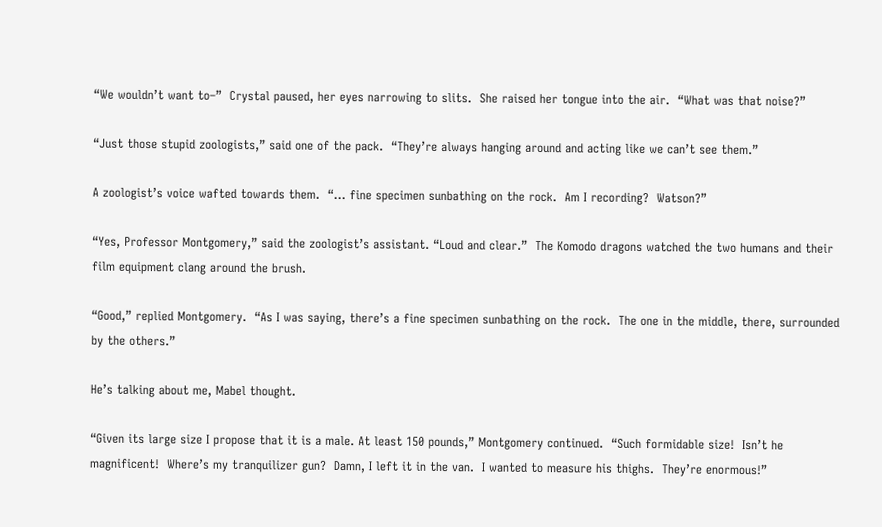“We wouldn’t want to–”  Crystal paused, her eyes narrowing to slits.  She raised her tongue into the air.  “What was that noise?”

“Just those stupid zoologists,” said one of the pack.  “They’re always hanging around and acting like we can’t see them.”

A zoologist’s voice wafted towards them.  “… fine specimen sunbathing on the rock.  Am I recording?  Watson?”

“Yes, Professor Montgomery,” said the zoologist’s assistant. “Loud and clear.”  The Komodo dragons watched the two humans and their film equipment clang around the brush.

“Good,” replied Montgomery.  “As I was saying, there’s a fine specimen sunbathing on the rock.  The one in the middle, there, surrounded by the others.”

He’s talking about me, Mabel thought.

“Given its large size I propose that it is a male. At least 150 pounds,” Montgomery continued.  “Such formidable size!  Isn’t he magnificent!  Where’s my tranquilizer gun?  Damn, I left it in the van.  I wanted to measure his thighs.  They’re enormous!”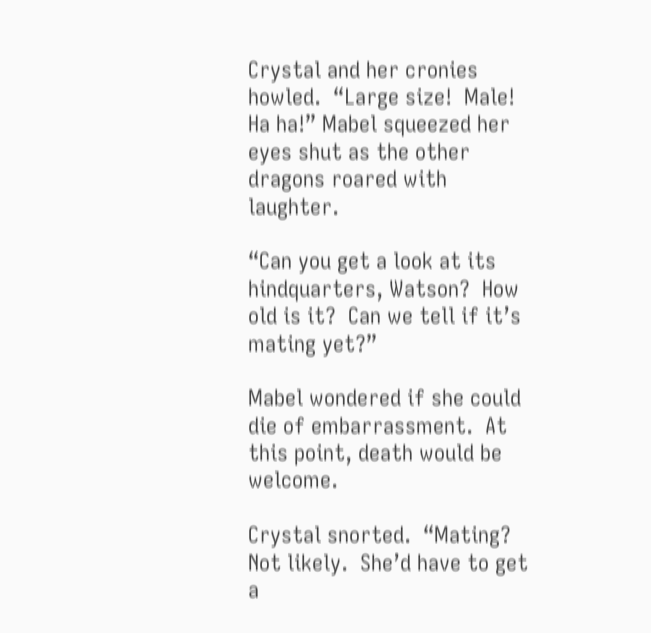Crystal and her cronies howled.  “Large size!  Male!  Ha ha!” Mabel squeezed her eyes shut as the other dragons roared with laughter.

“Can you get a look at its hindquarters, Watson?  How old is it?  Can we tell if it’s mating yet?”

Mabel wondered if she could die of embarrassment.  At this point, death would be welcome.

Crystal snorted.  “Mating?  Not likely.  She’d have to get a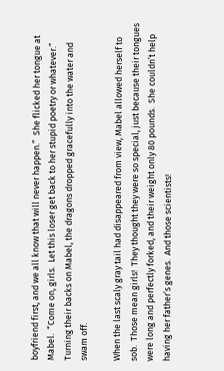boyfriend first, and we all know that will never happen.”  She flicked her tongue at Mabel.  “Come on, girls.  Let this loser get back to her stupid poetry or whatever.”   Turning their backs on Mabel, the dragons dropped gracefully into the water and swam off.

When the last scaly gray tail had disappeared from view, Mabel allowed herself to sob.  Those mean girls!  They thought they were so special, just because their tongues were long and perfectly forked, and their weight only 80 pounds.  She couldn’t help having her father’s genes.  And those scientists!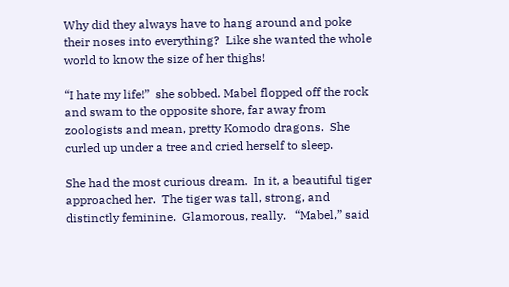Why did they always have to hang around and poke their noses into everything?  Like she wanted the whole world to know the size of her thighs!

“I hate my life!”  she sobbed. Mabel flopped off the rock and swam to the opposite shore, far away from zoologists and mean, pretty Komodo dragons.  She curled up under a tree and cried herself to sleep.

She had the most curious dream.  In it, a beautiful tiger approached her.  The tiger was tall, strong, and distinctly feminine.  Glamorous, really.   “Mabel,” said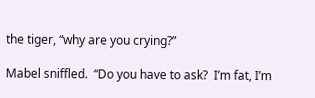the tiger, “why are you crying?”

Mabel sniffled.  “Do you have to ask?  I’m fat, I’m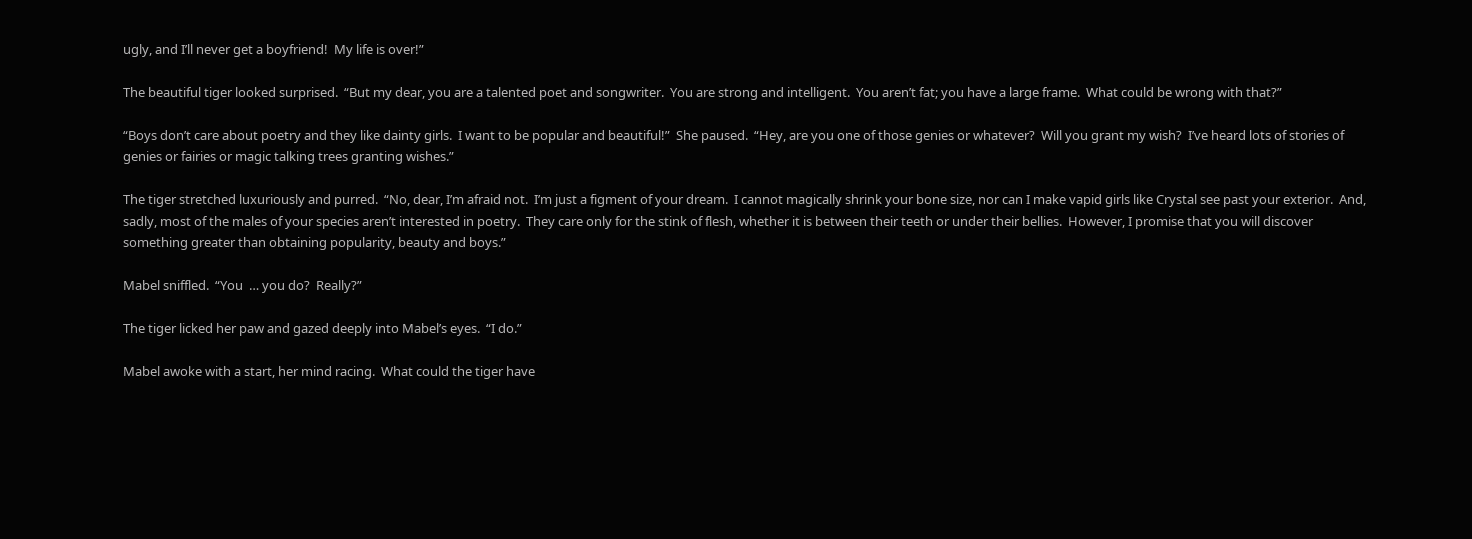ugly, and I’ll never get a boyfriend!  My life is over!”

The beautiful tiger looked surprised.  “But my dear, you are a talented poet and songwriter.  You are strong and intelligent.  You aren’t fat; you have a large frame.  What could be wrong with that?”

“Boys don’t care about poetry and they like dainty girls.  I want to be popular and beautiful!”  She paused.  “Hey, are you one of those genies or whatever?  Will you grant my wish?  I’ve heard lots of stories of genies or fairies or magic talking trees granting wishes.”

The tiger stretched luxuriously and purred.  “No, dear, I’m afraid not.  I’m just a figment of your dream.  I cannot magically shrink your bone size, nor can I make vapid girls like Crystal see past your exterior.  And, sadly, most of the males of your species aren’t interested in poetry.  They care only for the stink of flesh, whether it is between their teeth or under their bellies.  However, I promise that you will discover something greater than obtaining popularity, beauty and boys.”

Mabel sniffled.  “You  … you do?  Really?”

The tiger licked her paw and gazed deeply into Mabel’s eyes.  “I do.”

Mabel awoke with a start, her mind racing.  What could the tiger have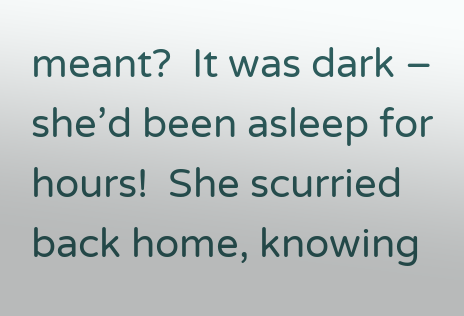meant?  It was dark – she’d been asleep for hours!  She scurried back home, knowing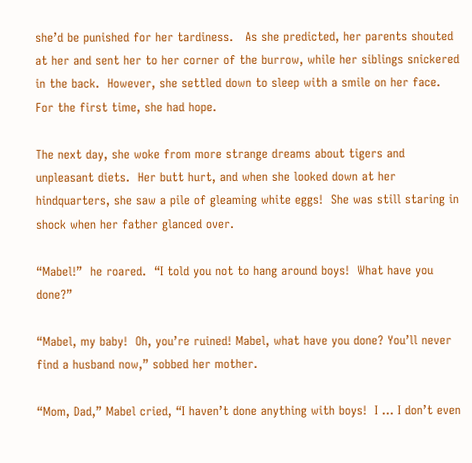she’d be punished for her tardiness.   As she predicted, her parents shouted at her and sent her to her corner of the burrow, while her siblings snickered in the back.  However, she settled down to sleep with a smile on her face.  For the first time, she had hope.

The next day, she woke from more strange dreams about tigers and unpleasant diets.  Her butt hurt, and when she looked down at her hindquarters, she saw a pile of gleaming white eggs!  She was still staring in shock when her father glanced over.

“Mabel!”  he roared.  “I told you not to hang around boys!  What have you done?”

“Mabel, my baby!  Oh, you’re ruined! Mabel, what have you done? You’ll never find a husband now,” sobbed her mother.

“Mom, Dad,” Mabel cried, “I haven’t done anything with boys!  I … I don’t even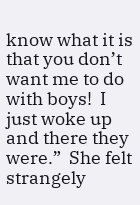know what it is that you don’t want me to do with boys!  I just woke up and there they were.”  She felt strangely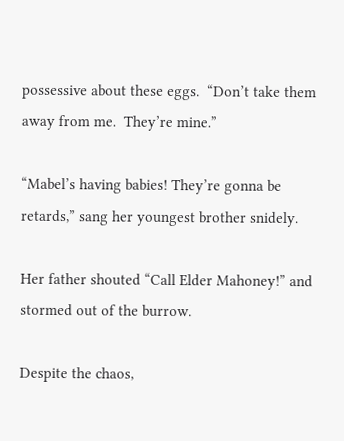possessive about these eggs.  “Don’t take them away from me.  They’re mine.”

“Mabel’s having babies! They’re gonna be retards,” sang her youngest brother snidely.

Her father shouted “Call Elder Mahoney!” and stormed out of the burrow.

Despite the chaos,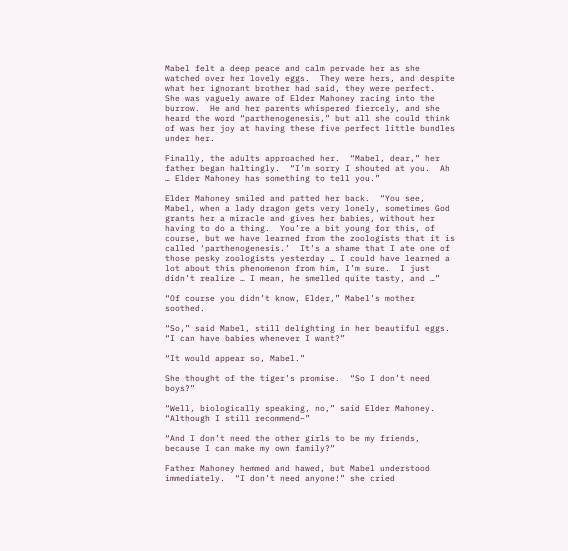Mabel felt a deep peace and calm pervade her as she watched over her lovely eggs.  They were hers, and despite what her ignorant brother had said, they were perfect.   She was vaguely aware of Elder Mahoney racing into the burrow.  He and her parents whispered fiercely, and she heard the word “parthenogenesis,” but all she could think of was her joy at having these five perfect little bundles under her.

Finally, the adults approached her.  “Mabel, dear,” her father began haltingly.  “I’m sorry I shouted at you.  Ah … Elder Mahoney has something to tell you.”

Elder Mahoney smiled and patted her back.  “You see, Mabel, when a lady dragon gets very lonely, sometimes God grants her a miracle and gives her babies, without her having to do a thing.  You’re a bit young for this, of course, but we have learned from the zoologists that it is called ‘parthenogenesis.’  It’s a shame that I ate one of those pesky zoologists yesterday … I could have learned a lot about this phenomenon from him, I’m sure.  I just didn’t realize … I mean, he smelled quite tasty, and …”

“Of course you didn’t know, Elder,” Mabel’s mother soothed.

“So,” said Mabel, still delighting in her beautiful eggs.  “I can have babies whenever I want?”

“It would appear so, Mabel.”

She thought of the tiger’s promise.  “So I don’t need boys?”

“Well, biologically speaking, no,” said Elder Mahoney.  “Although I still recommend–”

“And I don’t need the other girls to be my friends, because I can make my own family?”

Father Mahoney hemmed and hawed, but Mabel understood immediately.  “I don’t need anyone!” she cried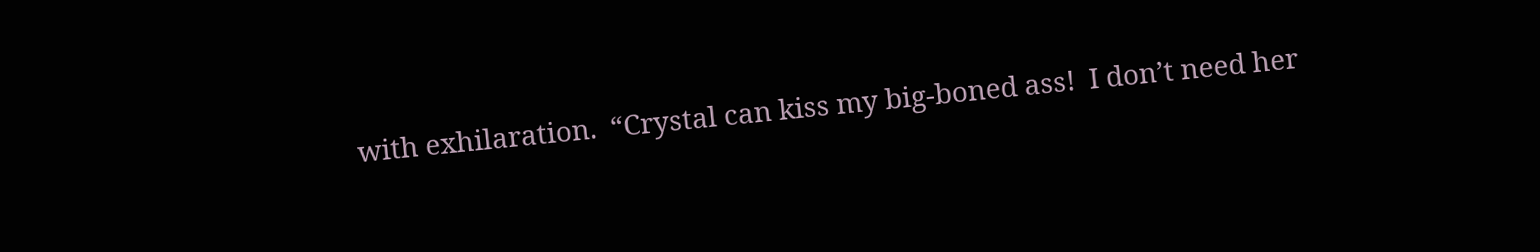with exhilaration.  “Crystal can kiss my big-boned ass!  I don’t need her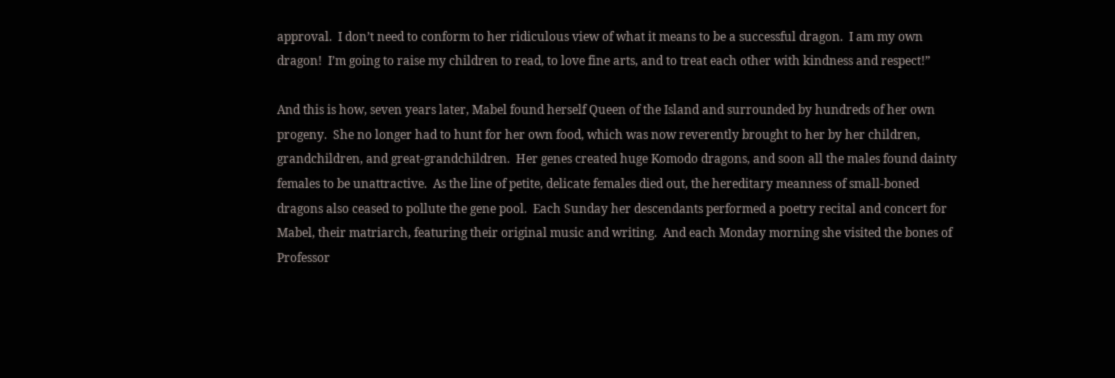approval.  I don’t need to conform to her ridiculous view of what it means to be a successful dragon.  I am my own dragon!  I’m going to raise my children to read, to love fine arts, and to treat each other with kindness and respect!”

And this is how, seven years later, Mabel found herself Queen of the Island and surrounded by hundreds of her own progeny.  She no longer had to hunt for her own food, which was now reverently brought to her by her children, grandchildren, and great-grandchildren.  Her genes created huge Komodo dragons, and soon all the males found dainty females to be unattractive.  As the line of petite, delicate females died out, the hereditary meanness of small-boned dragons also ceased to pollute the gene pool.  Each Sunday her descendants performed a poetry recital and concert for Mabel, their matriarch, featuring their original music and writing.  And each Monday morning she visited the bones of Professor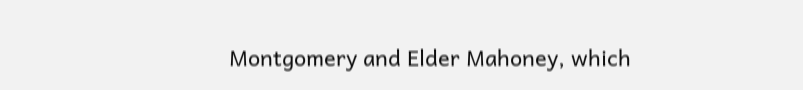Montgomery and Elder Mahoney, which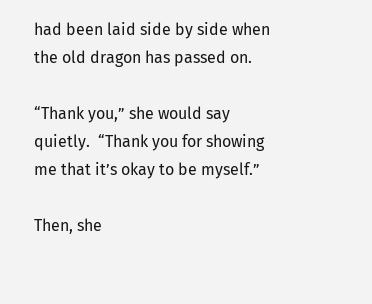had been laid side by side when the old dragon has passed on.

“Thank you,” she would say quietly.  “Thank you for showing me that it’s okay to be myself.”

Then, she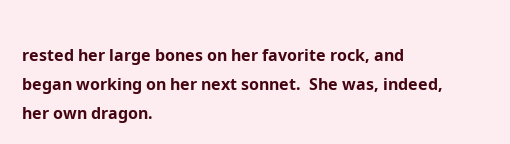rested her large bones on her favorite rock, and began working on her next sonnet.  She was, indeed, her own dragon.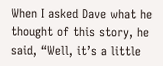When I asked Dave what he thought of this story, he said, “Well, it’s a little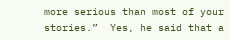more serious than most of your stories.”  Yes, he said that a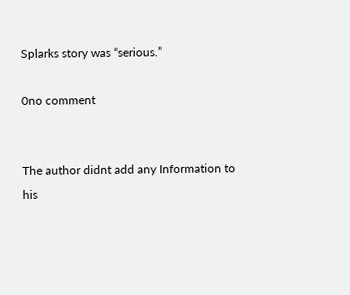Splarks story was “serious.”

0no comment


The author didnt add any Information to his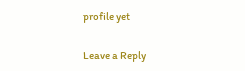profile yet

Leave a Reply